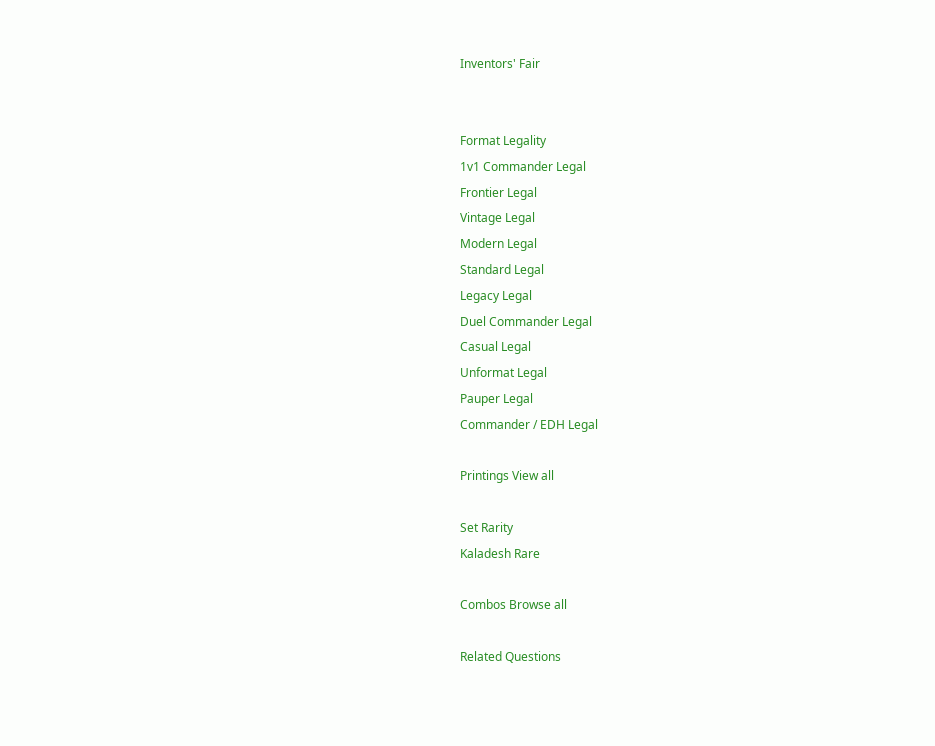Inventors' Fair


Format Legality
1v1 Commander Legal
Frontier Legal
Vintage Legal
Modern Legal
Standard Legal
Legacy Legal
Duel Commander Legal
Casual Legal
Unformat Legal
Pauper Legal
Commander / EDH Legal

Printings View all

Set Rarity
Kaladesh Rare

Combos Browse all

Related Questions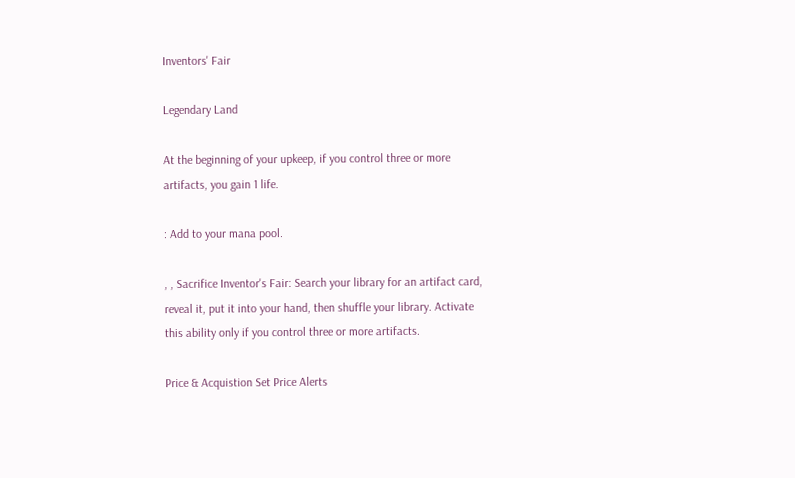Inventors' Fair

Legendary Land

At the beginning of your upkeep, if you control three or more artifacts, you gain 1 life.

: Add to your mana pool.

, , Sacrifice Inventor's Fair: Search your library for an artifact card, reveal it, put it into your hand, then shuffle your library. Activate this ability only if you control three or more artifacts.

Price & Acquistion Set Price Alerts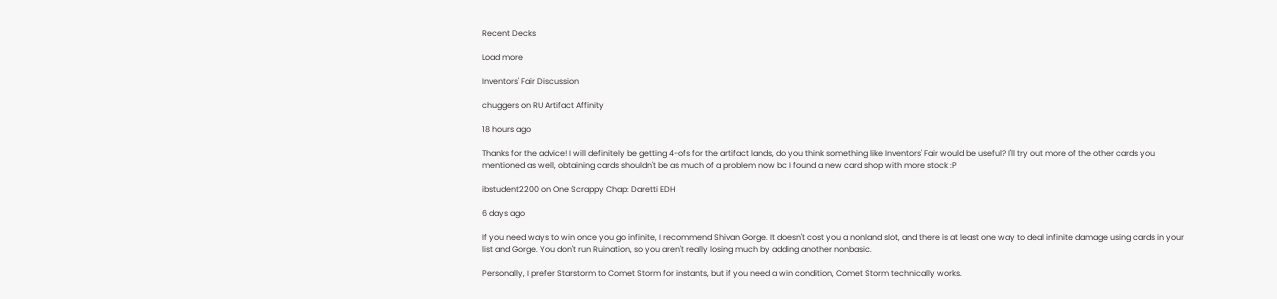Recent Decks

Load more

Inventors' Fair Discussion

chuggers on RU Artifact Affinity

18 hours ago

Thanks for the advice! I will definitely be getting 4-ofs for the artifact lands, do you think something like Inventors' Fair would be useful? I'll try out more of the other cards you mentioned as well, obtaining cards shouldn't be as much of a problem now bc I found a new card shop with more stock :P

ibstudent2200 on One Scrappy Chap: Daretti EDH

6 days ago

If you need ways to win once you go infinite, I recommend Shivan Gorge. It doesn't cost you a nonland slot, and there is at least one way to deal infinite damage using cards in your list and Gorge. You don't run Ruination, so you aren't really losing much by adding another nonbasic.

Personally, I prefer Starstorm to Comet Storm for instants, but if you need a win condition, Comet Storm technically works.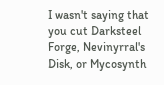I wasn't saying that you cut Darksteel Forge, Nevinyrral's Disk, or Mycosynth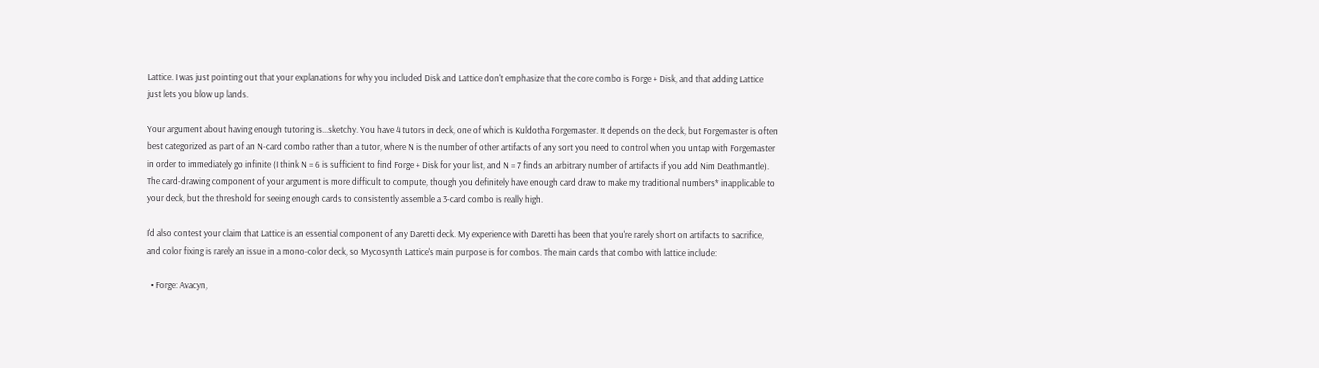Lattice. I was just pointing out that your explanations for why you included Disk and Lattice don't emphasize that the core combo is Forge + Disk, and that adding Lattice just lets you blow up lands.

Your argument about having enough tutoring is...sketchy. You have 4 tutors in deck, one of which is Kuldotha Forgemaster. It depends on the deck, but Forgemaster is often best categorized as part of an N-card combo rather than a tutor, where N is the number of other artifacts of any sort you need to control when you untap with Forgemaster in order to immediately go infinite (I think N = 6 is sufficient to find Forge + Disk for your list, and N = 7 finds an arbitrary number of artifacts if you add Nim Deathmantle). The card-drawing component of your argument is more difficult to compute, though you definitely have enough card draw to make my traditional numbers* inapplicable to your deck, but the threshold for seeing enough cards to consistently assemble a 3-card combo is really high.

I'd also contest your claim that Lattice is an essential component of any Daretti deck. My experience with Daretti has been that you're rarely short on artifacts to sacrifice, and color fixing is rarely an issue in a mono-color deck, so Mycosynth Lattice's main purpose is for combos. The main cards that combo with lattice include:

  • Forge: Avacyn,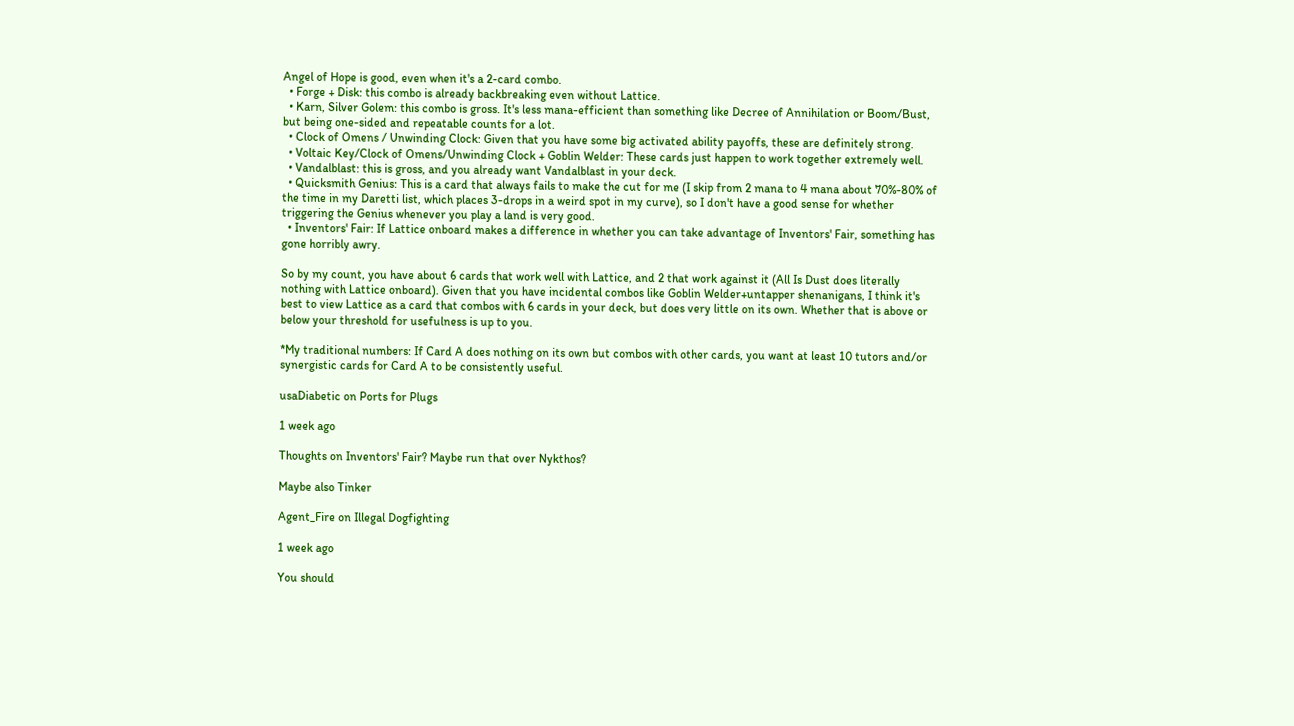Angel of Hope is good, even when it's a 2-card combo.
  • Forge + Disk: this combo is already backbreaking even without Lattice.
  • Karn, Silver Golem: this combo is gross. It's less mana-efficient than something like Decree of Annihilation or Boom/Bust, but being one-sided and repeatable counts for a lot.
  • Clock of Omens / Unwinding Clock: Given that you have some big activated ability payoffs, these are definitely strong.
  • Voltaic Key/Clock of Omens/Unwinding Clock + Goblin Welder: These cards just happen to work together extremely well.
  • Vandalblast: this is gross, and you already want Vandalblast in your deck.
  • Quicksmith Genius: This is a card that always fails to make the cut for me (I skip from 2 mana to 4 mana about 70%-80% of the time in my Daretti list, which places 3-drops in a weird spot in my curve), so I don't have a good sense for whether triggering the Genius whenever you play a land is very good.
  • Inventors' Fair: If Lattice onboard makes a difference in whether you can take advantage of Inventors' Fair, something has gone horribly awry.

So by my count, you have about 6 cards that work well with Lattice, and 2 that work against it (All Is Dust does literally nothing with Lattice onboard). Given that you have incidental combos like Goblin Welder+untapper shenanigans, I think it's best to view Lattice as a card that combos with 6 cards in your deck, but does very little on its own. Whether that is above or below your threshold for usefulness is up to you.

*My traditional numbers: If Card A does nothing on its own but combos with other cards, you want at least 10 tutors and/or synergistic cards for Card A to be consistently useful.

usaDiabetic on Ports for Plugs

1 week ago

Thoughts on Inventors' Fair? Maybe run that over Nykthos?

Maybe also Tinker

Agent_Fire on Illegal Dogfighting

1 week ago

You should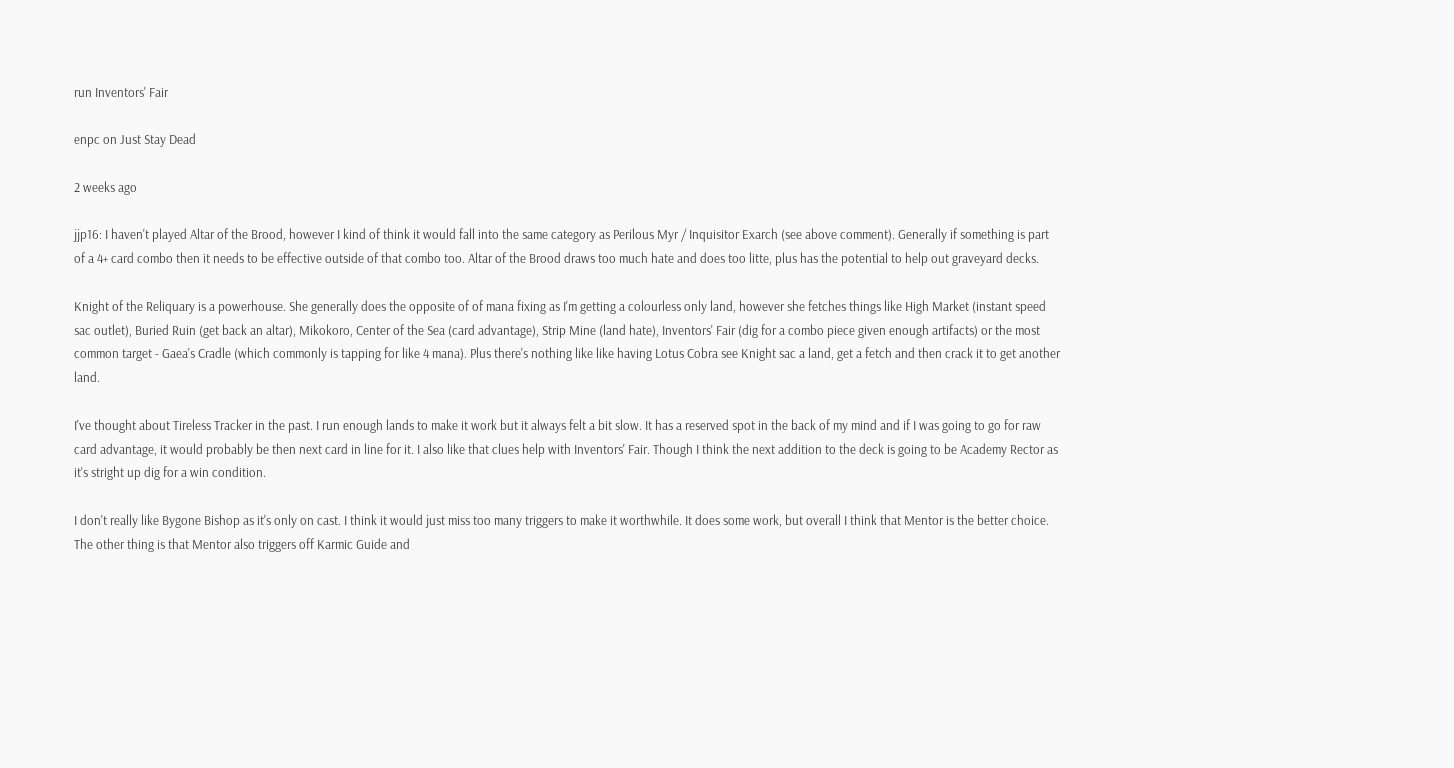run Inventors' Fair

enpc on Just Stay Dead

2 weeks ago

jjp16: I haven't played Altar of the Brood, however I kind of think it would fall into the same category as Perilous Myr / Inquisitor Exarch (see above comment). Generally if something is part of a 4+ card combo then it needs to be effective outside of that combo too. Altar of the Brood draws too much hate and does too litte, plus has the potential to help out graveyard decks.

Knight of the Reliquary is a powerhouse. She generally does the opposite of of mana fixing as I'm getting a colourless only land, however she fetches things like High Market (instant speed sac outlet), Buried Ruin (get back an altar), Mikokoro, Center of the Sea (card advantage), Strip Mine (land hate), Inventors' Fair (dig for a combo piece given enough artifacts) or the most common target - Gaea's Cradle (which commonly is tapping for like 4 mana). Plus there's nothing like like having Lotus Cobra see Knight sac a land, get a fetch and then crack it to get another land.

I've thought about Tireless Tracker in the past. I run enough lands to make it work but it always felt a bit slow. It has a reserved spot in the back of my mind and if I was going to go for raw card advantage, it would probably be then next card in line for it. I also like that clues help with Inventors' Fair. Though I think the next addition to the deck is going to be Academy Rector as it's stright up dig for a win condition.

I don't really like Bygone Bishop as it's only on cast. I think it would just miss too many triggers to make it worthwhile. It does some work, but overall I think that Mentor is the better choice. The other thing is that Mentor also triggers off Karmic Guide and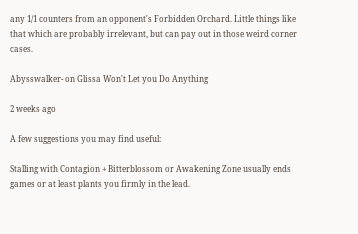any 1/1 counters from an opponent's Forbidden Orchard. Little things like that which are probably irrelevant, but can pay out in those weird corner cases.

Abysswalker- on Glissa Won't Let you Do Anything

2 weeks ago

A few suggestions you may find useful:

Stalling with Contagion + Bitterblossom or Awakening Zone usually ends games or at least plants you firmly in the lead.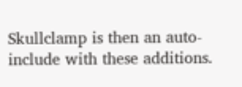Skullclamp is then an auto-include with these additions.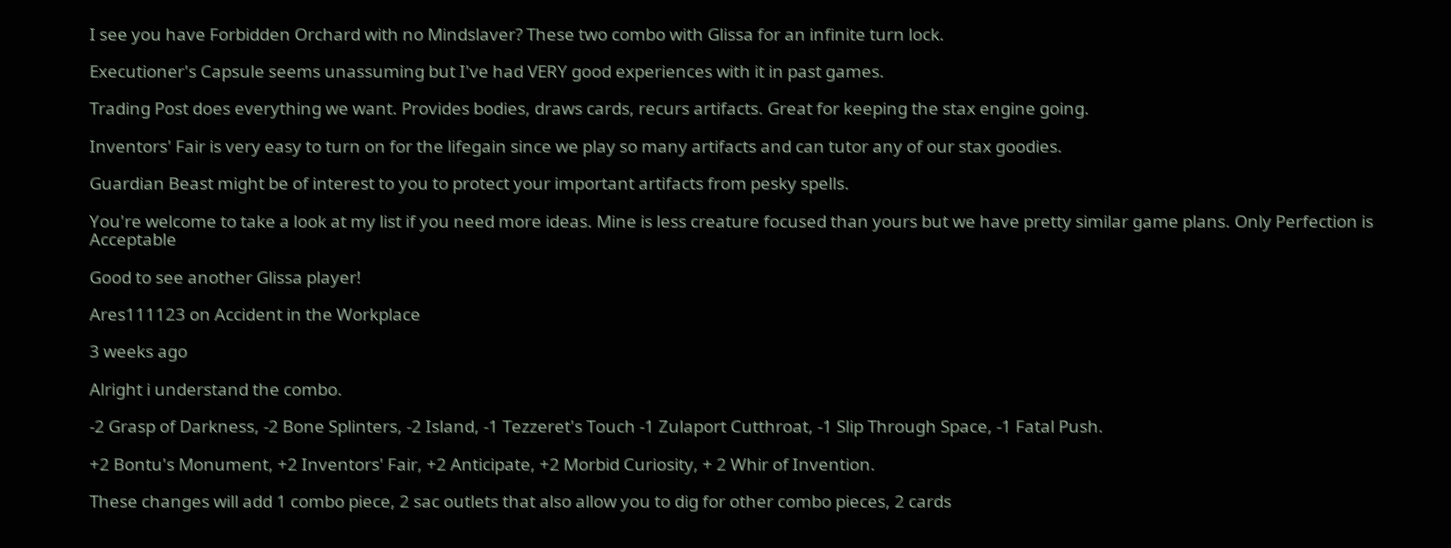I see you have Forbidden Orchard with no Mindslaver? These two combo with Glissa for an infinite turn lock.

Executioner's Capsule seems unassuming but I've had VERY good experiences with it in past games.

Trading Post does everything we want. Provides bodies, draws cards, recurs artifacts. Great for keeping the stax engine going.

Inventors' Fair is very easy to turn on for the lifegain since we play so many artifacts and can tutor any of our stax goodies.

Guardian Beast might be of interest to you to protect your important artifacts from pesky spells.

You're welcome to take a look at my list if you need more ideas. Mine is less creature focused than yours but we have pretty similar game plans. Only Perfection is Acceptable

Good to see another Glissa player!

Ares111123 on Accident in the Workplace

3 weeks ago

Alright i understand the combo.

-2 Grasp of Darkness, -2 Bone Splinters, -2 Island, -1 Tezzeret's Touch -1 Zulaport Cutthroat, -1 Slip Through Space, -1 Fatal Push.

+2 Bontu's Monument, +2 Inventors' Fair, +2 Anticipate, +2 Morbid Curiosity, + 2 Whir of Invention.

These changes will add 1 combo piece, 2 sac outlets that also allow you to dig for other combo pieces, 2 cards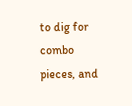to dig for combo pieces, and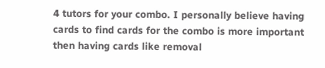4 tutors for your combo. I personally believe having cards to find cards for the combo is more important then having cards like removal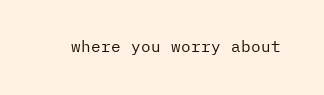where you worry about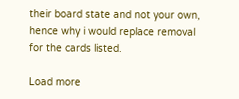their board state and not your own, hence why i would replace removal for the cards listed.

Load more